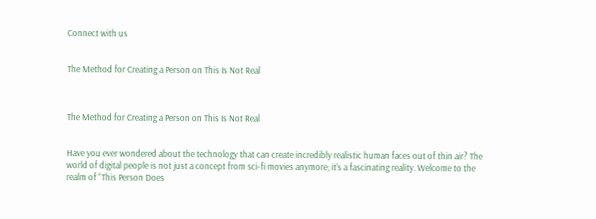Connect with us


The Method for Creating a Person on This Is Not Real



The Method for Creating a Person on This Is Not Real


Have you ever wondered about the technology that can create incredibly realistic human faces out of thin air? The world of digital people is not just a concept from sci-fi movies anymore; it’s a fascinating reality. Welcome to the realm of “This Person Does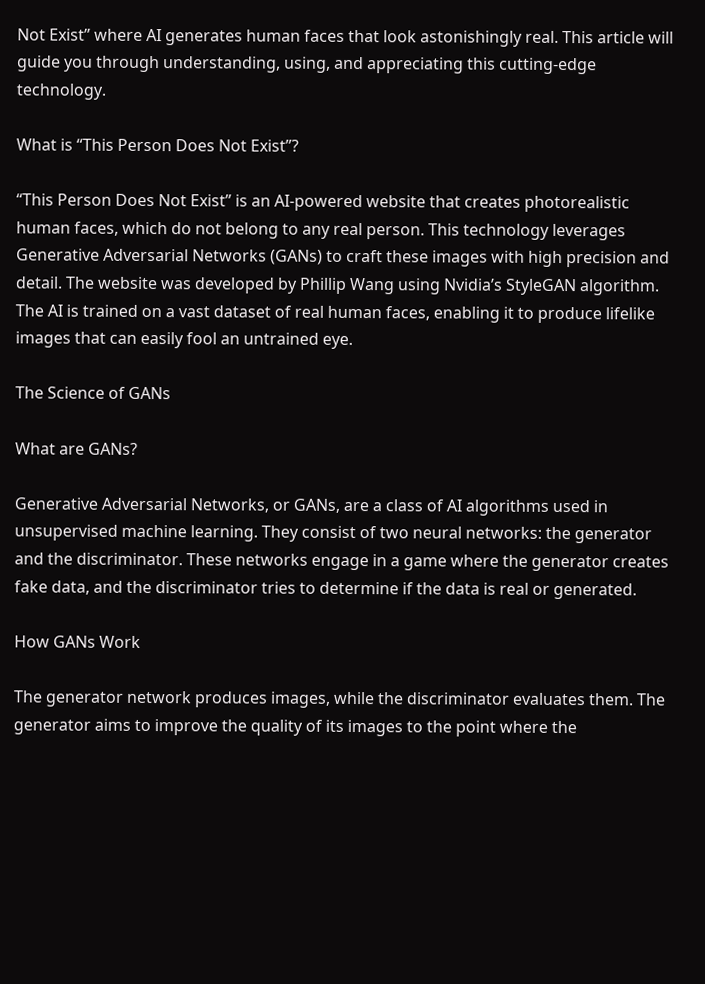Not Exist” where AI generates human faces that look astonishingly real. This article will guide you through understanding, using, and appreciating this cutting-edge technology.

What is “This Person Does Not Exist”?

“This Person Does Not Exist” is an AI-powered website that creates photorealistic human faces, which do not belong to any real person. This technology leverages Generative Adversarial Networks (GANs) to craft these images with high precision and detail. The website was developed by Phillip Wang using Nvidia’s StyleGAN algorithm. The AI is trained on a vast dataset of real human faces, enabling it to produce lifelike images that can easily fool an untrained eye.

The Science of GANs

What are GANs?

Generative Adversarial Networks, or GANs, are a class of AI algorithms used in unsupervised machine learning. They consist of two neural networks: the generator and the discriminator. These networks engage in a game where the generator creates fake data, and the discriminator tries to determine if the data is real or generated.

How GANs Work

The generator network produces images, while the discriminator evaluates them. The generator aims to improve the quality of its images to the point where the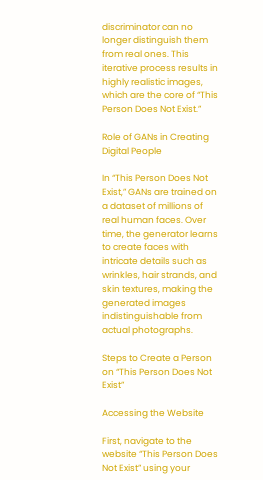discriminator can no longer distinguish them from real ones. This iterative process results in highly realistic images, which are the core of “This Person Does Not Exist.”

Role of GANs in Creating Digital People

In “This Person Does Not Exist,” GANs are trained on a dataset of millions of real human faces. Over time, the generator learns to create faces with intricate details such as wrinkles, hair strands, and skin textures, making the generated images indistinguishable from actual photographs.

Steps to Create a Person on “This Person Does Not Exist”

Accessing the Website

First, navigate to the website “This Person Does Not Exist” using your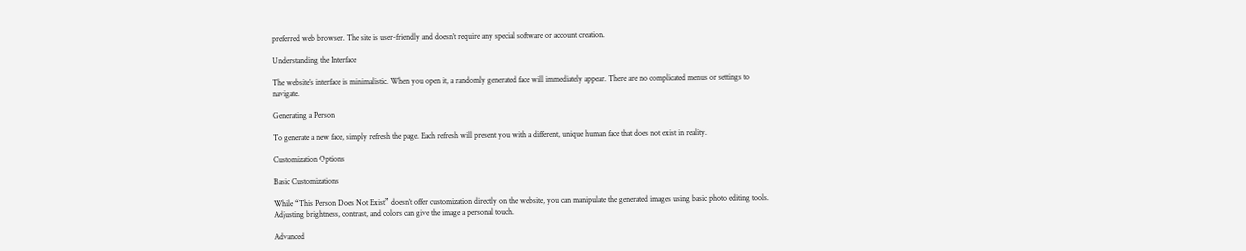preferred web browser. The site is user-friendly and doesn’t require any special software or account creation.

Understanding the Interface

The website’s interface is minimalistic. When you open it, a randomly generated face will immediately appear. There are no complicated menus or settings to navigate.

Generating a Person

To generate a new face, simply refresh the page. Each refresh will present you with a different, unique human face that does not exist in reality.

Customization Options

Basic Customizations

While “This Person Does Not Exist” doesn’t offer customization directly on the website, you can manipulate the generated images using basic photo editing tools. Adjusting brightness, contrast, and colors can give the image a personal touch.

Advanced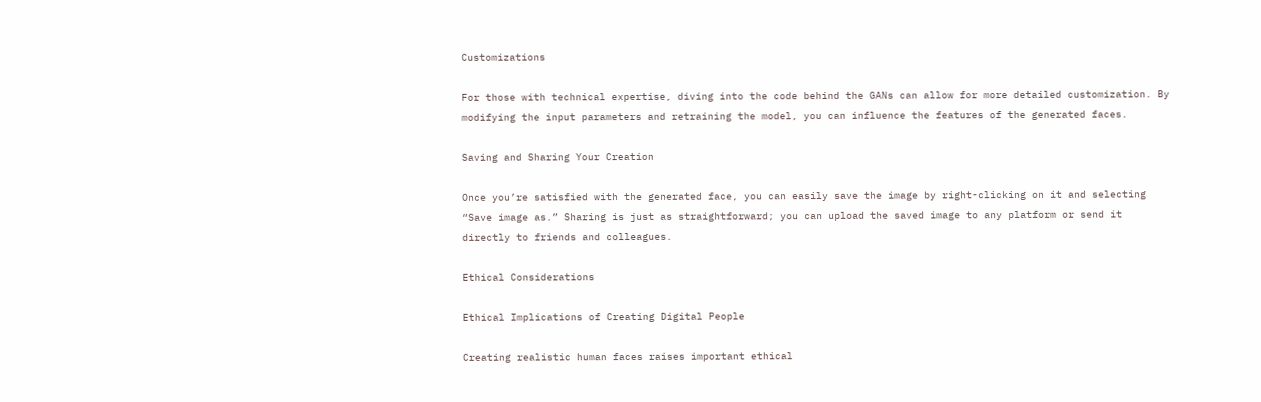Customizations

For those with technical expertise, diving into the code behind the GANs can allow for more detailed customization. By modifying the input parameters and retraining the model, you can influence the features of the generated faces.

Saving and Sharing Your Creation

Once you’re satisfied with the generated face, you can easily save the image by right-clicking on it and selecting “Save image as.” Sharing is just as straightforward; you can upload the saved image to any platform or send it directly to friends and colleagues.

Ethical Considerations

Ethical Implications of Creating Digital People

Creating realistic human faces raises important ethical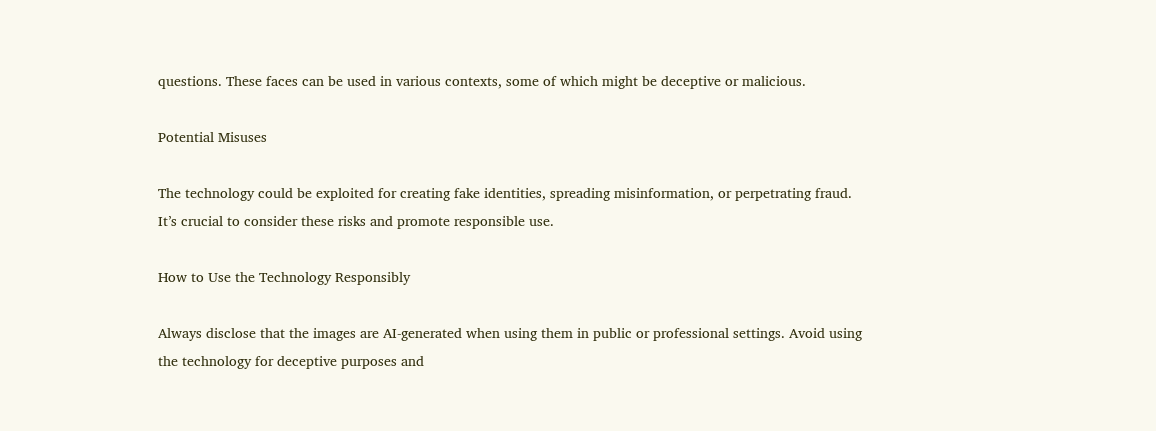questions. These faces can be used in various contexts, some of which might be deceptive or malicious.

Potential Misuses

The technology could be exploited for creating fake identities, spreading misinformation, or perpetrating fraud. It’s crucial to consider these risks and promote responsible use.

How to Use the Technology Responsibly

Always disclose that the images are AI-generated when using them in public or professional settings. Avoid using the technology for deceptive purposes and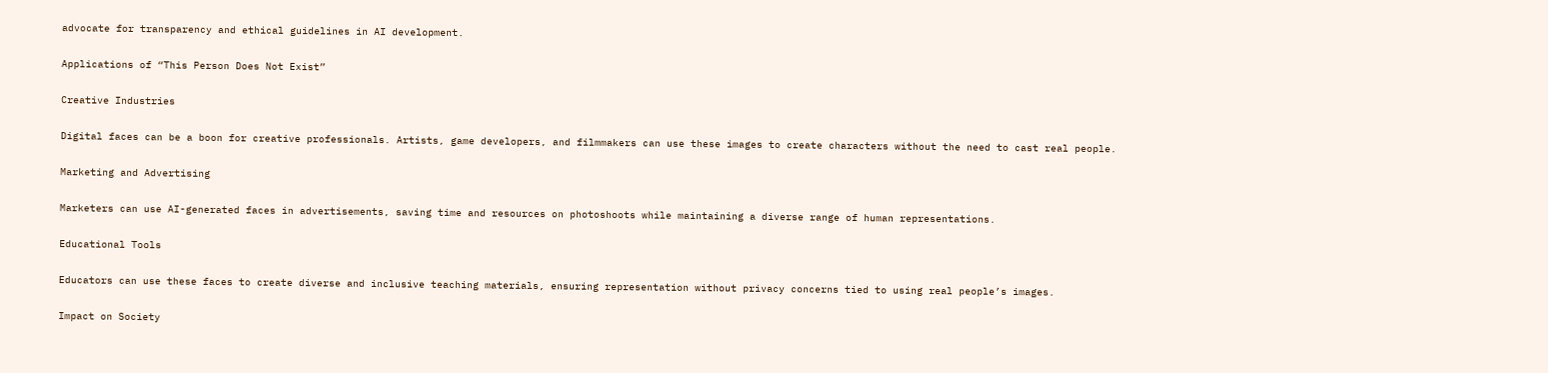advocate for transparency and ethical guidelines in AI development.

Applications of “This Person Does Not Exist”

Creative Industries

Digital faces can be a boon for creative professionals. Artists, game developers, and filmmakers can use these images to create characters without the need to cast real people.

Marketing and Advertising

Marketers can use AI-generated faces in advertisements, saving time and resources on photoshoots while maintaining a diverse range of human representations.

Educational Tools

Educators can use these faces to create diverse and inclusive teaching materials, ensuring representation without privacy concerns tied to using real people’s images.

Impact on Society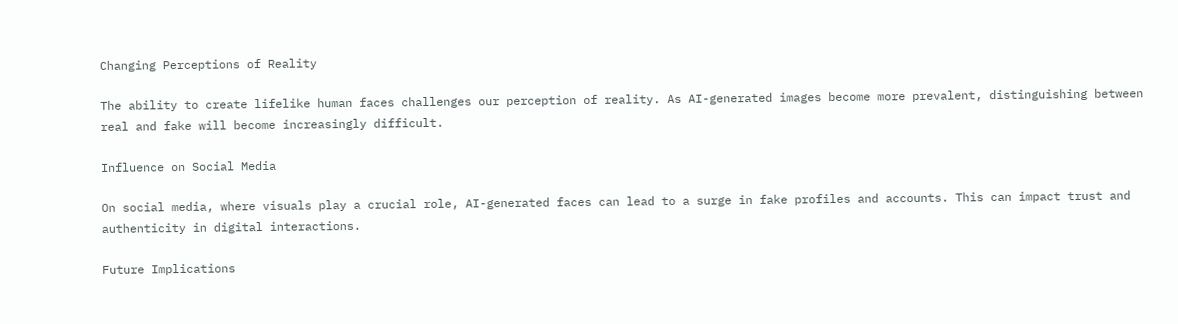Changing Perceptions of Reality

The ability to create lifelike human faces challenges our perception of reality. As AI-generated images become more prevalent, distinguishing between real and fake will become increasingly difficult.

Influence on Social Media

On social media, where visuals play a crucial role, AI-generated faces can lead to a surge in fake profiles and accounts. This can impact trust and authenticity in digital interactions.

Future Implications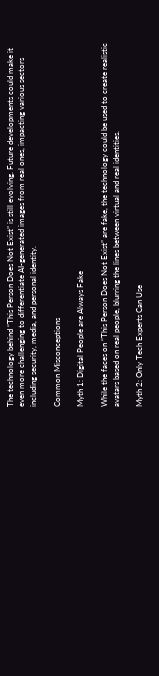The technology behind “This Person Does Not Exist” is still evolving. Future developments could make it even more challenging to differentiate AI-generated images from real ones, impacting various sectors including security, media, and personal identity.

Common Misconceptions

Myth 1: Digital People are Always Fake

While the faces on “This Person Does Not Exist” are fake, the technology could be used to create realistic avatars based on real people, blurring the lines between virtual and real identities.

Myth 2: Only Tech Experts Can Use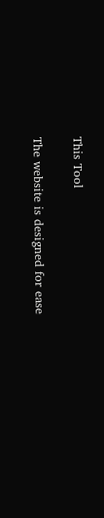This Tool

The website is designed for ease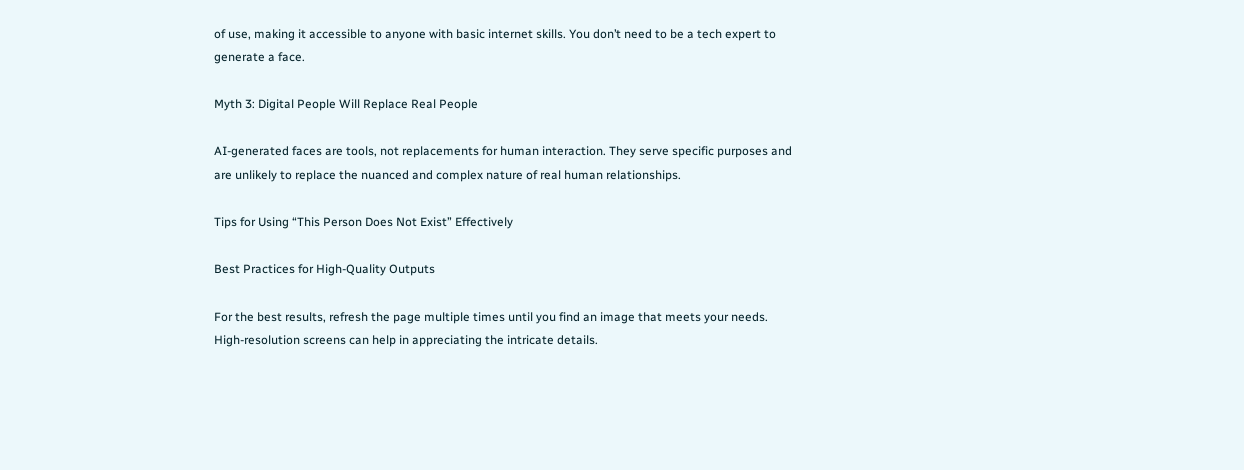of use, making it accessible to anyone with basic internet skills. You don’t need to be a tech expert to generate a face.

Myth 3: Digital People Will Replace Real People

AI-generated faces are tools, not replacements for human interaction. They serve specific purposes and are unlikely to replace the nuanced and complex nature of real human relationships.

Tips for Using “This Person Does Not Exist” Effectively

Best Practices for High-Quality Outputs

For the best results, refresh the page multiple times until you find an image that meets your needs. High-resolution screens can help in appreciating the intricate details.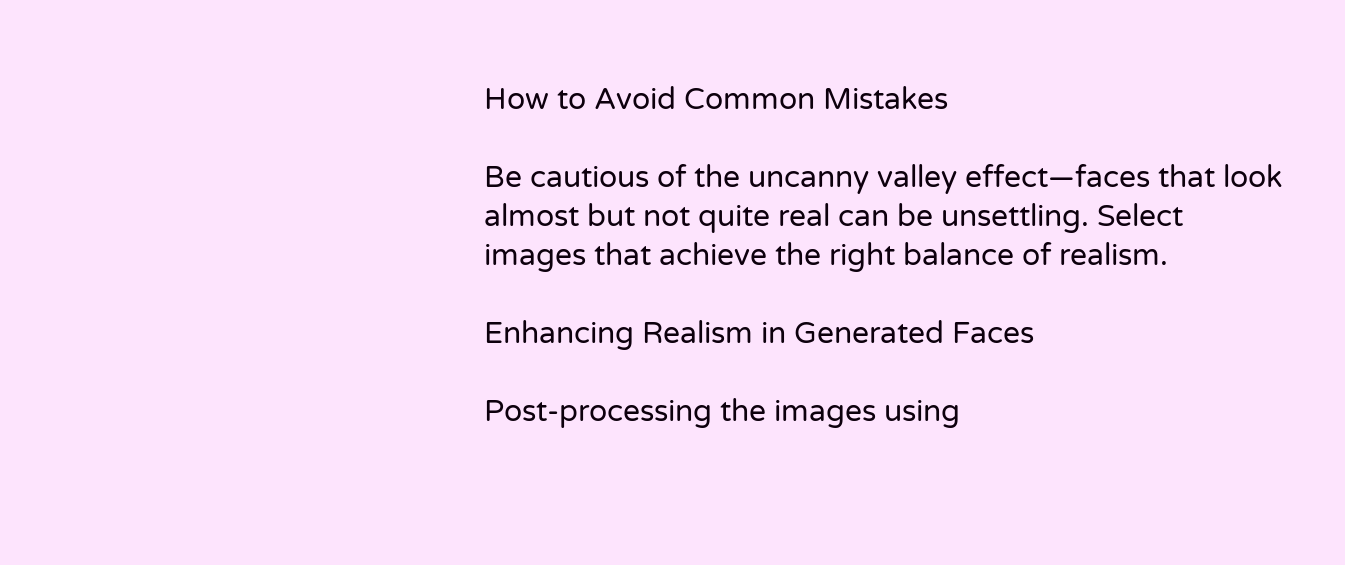How to Avoid Common Mistakes

Be cautious of the uncanny valley effect—faces that look almost but not quite real can be unsettling. Select images that achieve the right balance of realism.

Enhancing Realism in Generated Faces

Post-processing the images using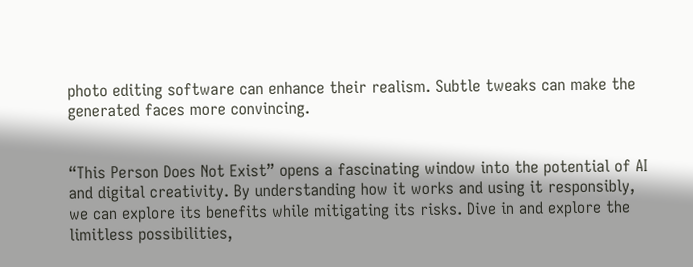photo editing software can enhance their realism. Subtle tweaks can make the generated faces more convincing.


“This Person Does Not Exist” opens a fascinating window into the potential of AI and digital creativity. By understanding how it works and using it responsibly, we can explore its benefits while mitigating its risks. Dive in and explore the limitless possibilities,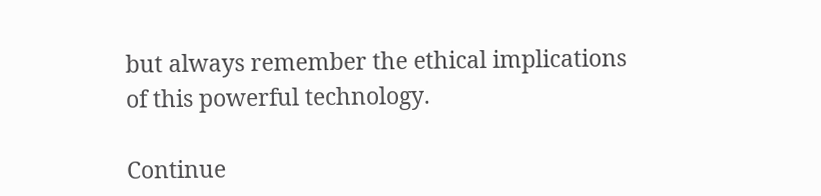but always remember the ethical implications of this powerful technology.

Continue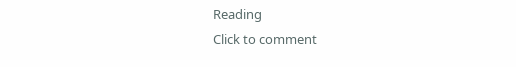Reading
Click to comment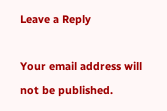Leave a Reply

Your email address will not be published.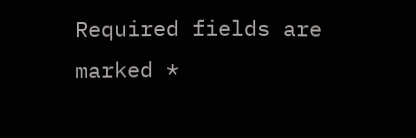Required fields are marked *